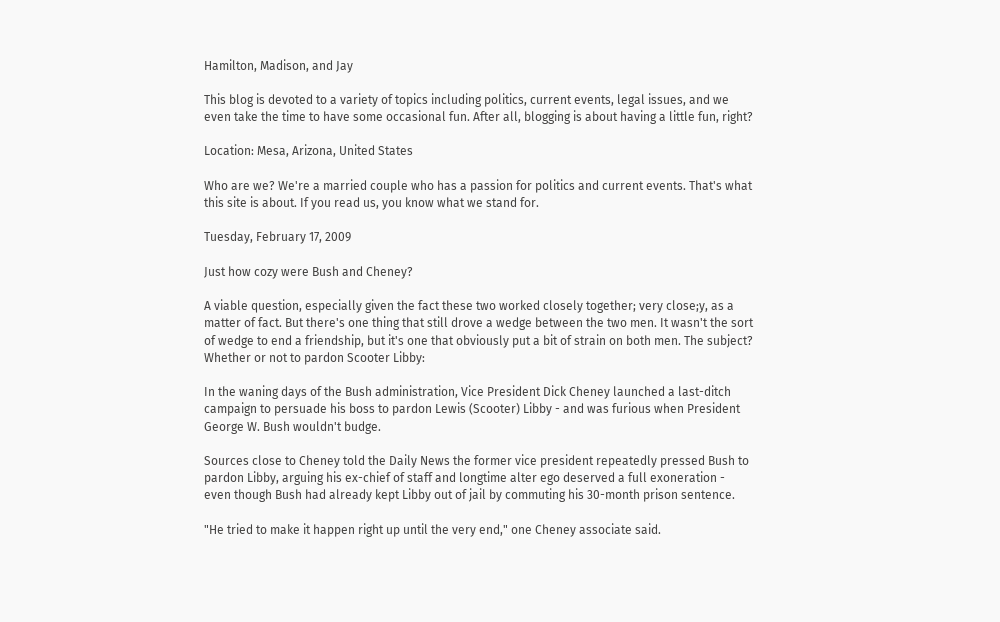Hamilton, Madison, and Jay

This blog is devoted to a variety of topics including politics, current events, legal issues, and we even take the time to have some occasional fun. After all, blogging is about having a little fun, right?

Location: Mesa, Arizona, United States

Who are we? We're a married couple who has a passion for politics and current events. That's what this site is about. If you read us, you know what we stand for.

Tuesday, February 17, 2009

Just how cozy were Bush and Cheney?

A viable question, especially given the fact these two worked closely together; very close;y, as a matter of fact. But there's one thing that still drove a wedge between the two men. It wasn't the sort of wedge to end a friendship, but it's one that obviously put a bit of strain on both men. The subject? Whether or not to pardon Scooter Libby:

In the waning days of the Bush administration, Vice President Dick Cheney launched a last-ditch campaign to persuade his boss to pardon Lewis (Scooter) Libby - and was furious when President George W. Bush wouldn't budge.

Sources close to Cheney told the Daily News the former vice president repeatedly pressed Bush to pardon Libby, arguing his ex-chief of staff and longtime alter ego deserved a full exoneration - even though Bush had already kept Libby out of jail by commuting his 30-month prison sentence.

"He tried to make it happen right up until the very end," one Cheney associate said.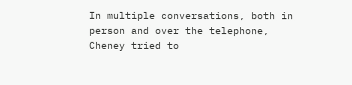In multiple conversations, both in person and over the telephone, Cheney tried to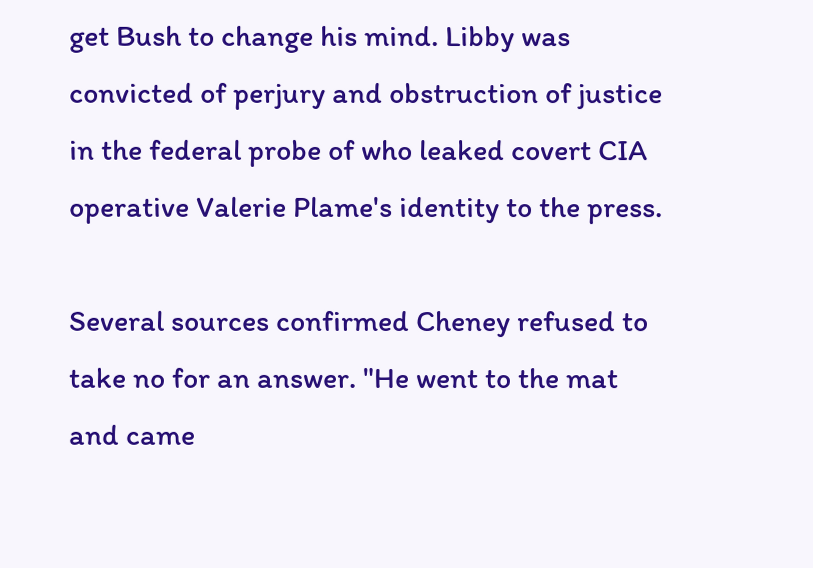get Bush to change his mind. Libby was convicted of perjury and obstruction of justice in the federal probe of who leaked covert CIA operative Valerie Plame's identity to the press.

Several sources confirmed Cheney refused to take no for an answer. "He went to the mat and came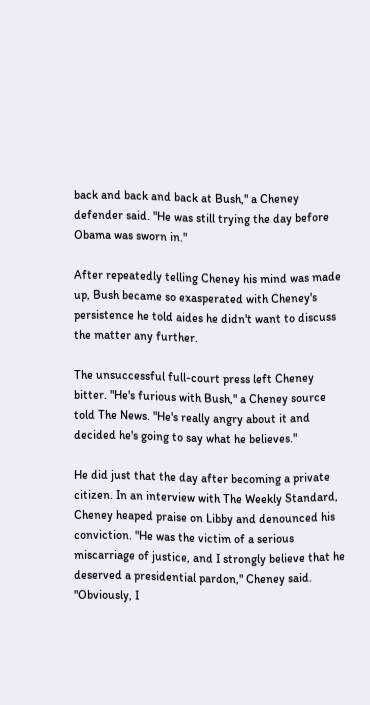back and back and back at Bush," a Cheney defender said. "He was still trying the day before Obama was sworn in."

After repeatedly telling Cheney his mind was made up, Bush became so exasperated with Cheney's persistence he told aides he didn't want to discuss the matter any further.

The unsuccessful full-court press left Cheney bitter. "He's furious with Bush," a Cheney source told The News. "He's really angry about it and decided he's going to say what he believes."

He did just that the day after becoming a private citizen. In an interview with The Weekly Standard, Cheney heaped praise on Libby and denounced his conviction. "He was the victim of a serious miscarriage of justice, and I strongly believe that he deserved a presidential pardon," Cheney said. "Obviously, I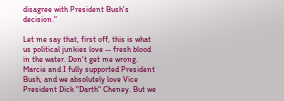disagree with President Bush's decision."

Let me say that, first off, this is what us political junkies love -- fresh blood in the water. Don't get me wrong. Marcie and I fully supported President Bush, and we absolutely love Vice President Dick "Darth" Cheney. But we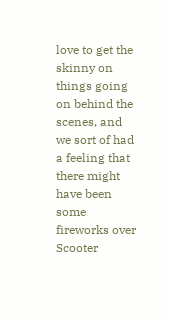love to get the skinny on things going on behind the scenes, and we sort of had a feeling that there might have been some fireworks over Scooter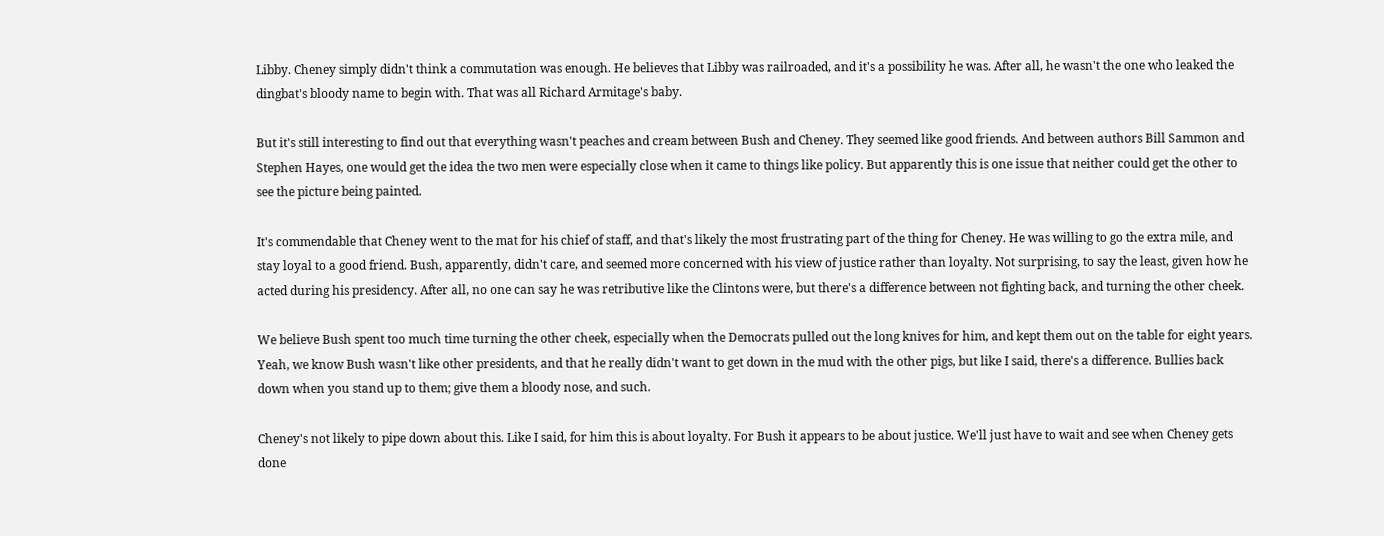Libby. Cheney simply didn't think a commutation was enough. He believes that Libby was railroaded, and it's a possibility he was. After all, he wasn't the one who leaked the dingbat's bloody name to begin with. That was all Richard Armitage's baby.

But it's still interesting to find out that everything wasn't peaches and cream between Bush and Cheney. They seemed like good friends. And between authors Bill Sammon and Stephen Hayes, one would get the idea the two men were especially close when it came to things like policy. But apparently this is one issue that neither could get the other to see the picture being painted.

It's commendable that Cheney went to the mat for his chief of staff, and that's likely the most frustrating part of the thing for Cheney. He was willing to go the extra mile, and stay loyal to a good friend. Bush, apparently, didn't care, and seemed more concerned with his view of justice rather than loyalty. Not surprising, to say the least, given how he acted during his presidency. After all, no one can say he was retributive like the Clintons were, but there's a difference between not fighting back, and turning the other cheek.

We believe Bush spent too much time turning the other cheek, especially when the Democrats pulled out the long knives for him, and kept them out on the table for eight years. Yeah, we know Bush wasn't like other presidents, and that he really didn't want to get down in the mud with the other pigs, but like I said, there's a difference. Bullies back down when you stand up to them; give them a bloody nose, and such.

Cheney's not likely to pipe down about this. Like I said, for him this is about loyalty. For Bush it appears to be about justice. We'll just have to wait and see when Cheney gets done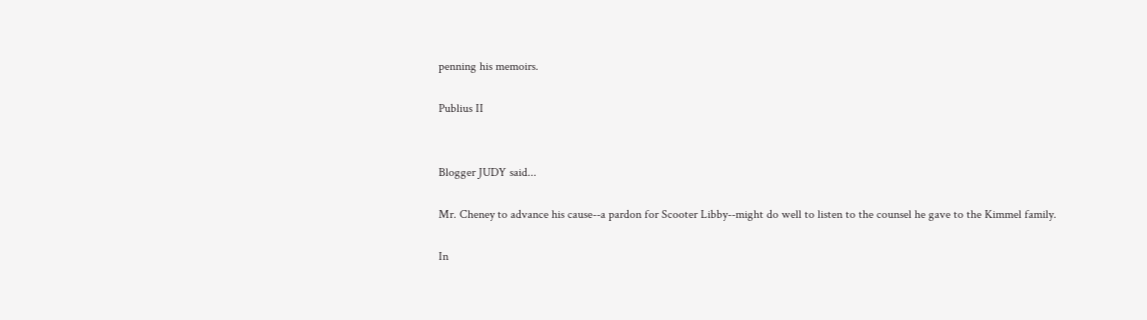penning his memoirs.

Publius II


Blogger JUDY said...

Mr. Cheney to advance his cause--a pardon for Scooter Libby--might do well to listen to the counsel he gave to the Kimmel family.

In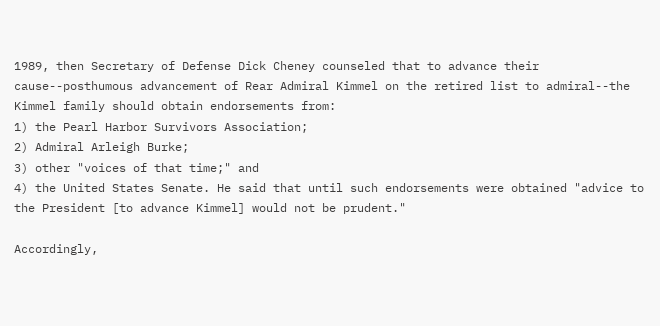1989, then Secretary of Defense Dick Cheney counseled that to advance their cause--posthumous advancement of Rear Admiral Kimmel on the retired list to admiral--the Kimmel family should obtain endorsements from:
1) the Pearl Harbor Survivors Association;
2) Admiral Arleigh Burke;
3) other "voices of that time;" and
4) the United States Senate. He said that until such endorsements were obtained "advice to the President [to advance Kimmel] would not be prudent."

Accordingly,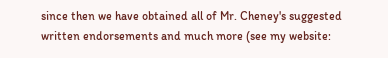since then we have obtained all of Mr. Cheney's suggested written endorsements and much more (see my website: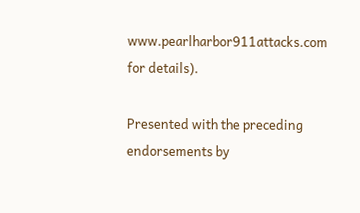www.pearlharbor911attacks.com for details).

Presented with the preceding endorsements by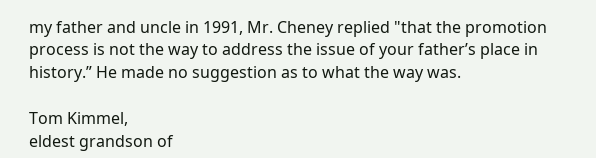my father and uncle in 1991, Mr. Cheney replied "that the promotion process is not the way to address the issue of your father’s place in history.” He made no suggestion as to what the way was.

Tom Kimmel,
eldest grandson of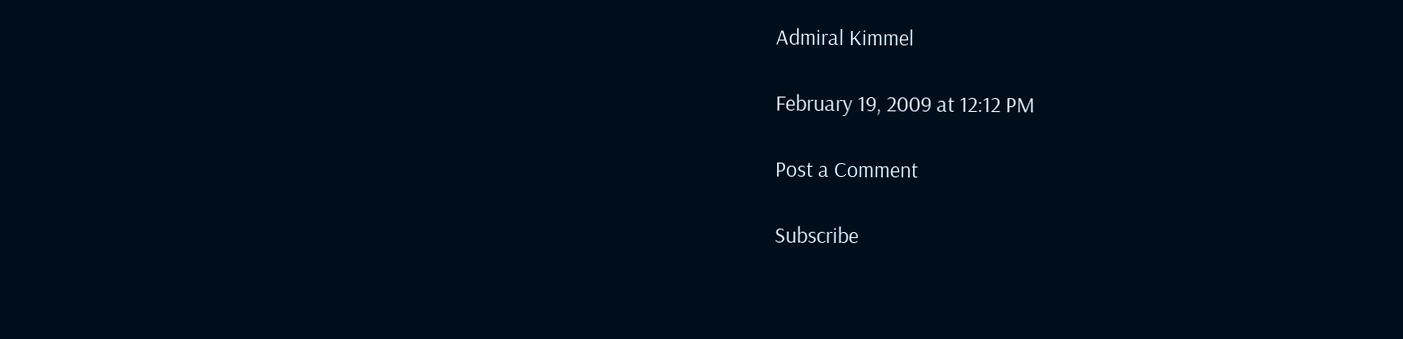Admiral Kimmel

February 19, 2009 at 12:12 PM

Post a Comment

Subscribe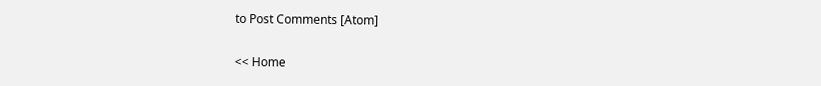to Post Comments [Atom]

<< Home